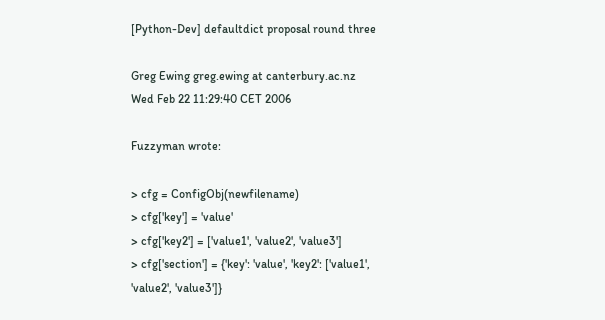[Python-Dev] defaultdict proposal round three

Greg Ewing greg.ewing at canterbury.ac.nz
Wed Feb 22 11:29:40 CET 2006

Fuzzyman wrote:

> cfg = ConfigObj(newfilename)
> cfg['key'] = 'value'
> cfg['key2'] = ['value1', 'value2', 'value3']
> cfg['section'] = {'key': 'value', 'key2': ['value1', 'value2', 'value3']}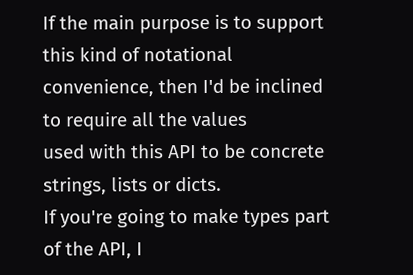If the main purpose is to support this kind of notational
convenience, then I'd be inclined to require all the values
used with this API to be concrete strings, lists or dicts.
If you're going to make types part of the API, I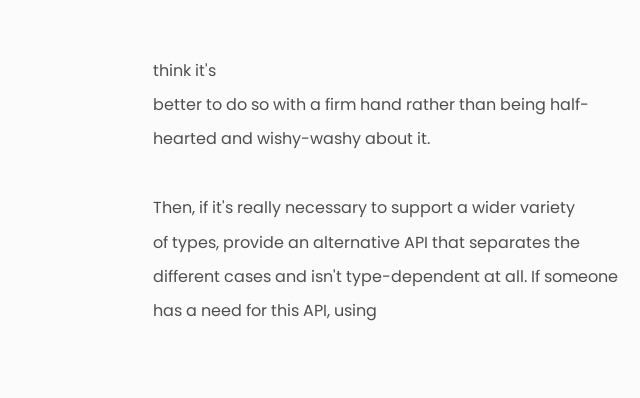think it's
better to do so with a firm hand rather than being half-
hearted and wishy-washy about it.

Then, if it's really necessary to support a wider variety
of types, provide an alternative API that separates the
different cases and isn't type-dependent at all. If someone
has a need for this API, using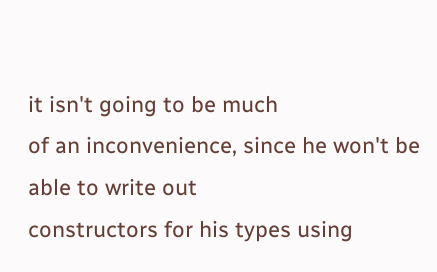it isn't going to be much
of an inconvenience, since he won't be able to write out
constructors for his types using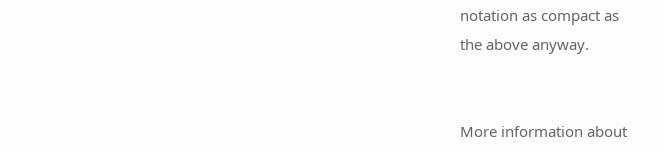notation as compact as
the above anyway.


More information about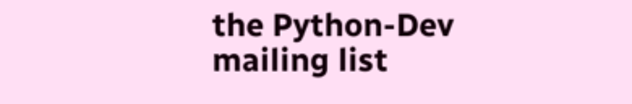the Python-Dev mailing list